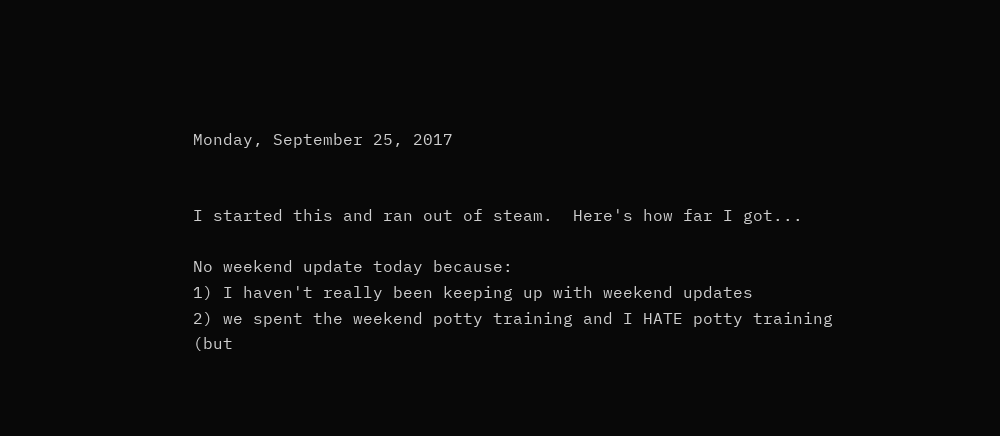Monday, September 25, 2017


I started this and ran out of steam.  Here's how far I got...

No weekend update today because:
1) I haven't really been keeping up with weekend updates
2) we spent the weekend potty training and I HATE potty training (but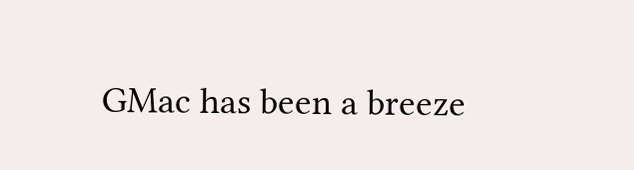GMac has been a breeze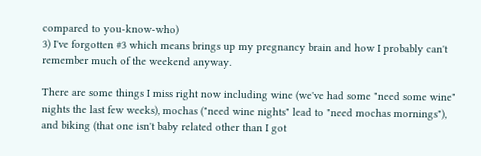compared to you-know-who)
3) I've forgotten #3 which means brings up my pregnancy brain and how I probably can't remember much of the weekend anyway.

There are some things I miss right now including wine (we've had some "need some wine" nights the last few weeks), mochas ("need wine nights" lead to "need mochas mornings"), and biking (that one isn't baby related other than I got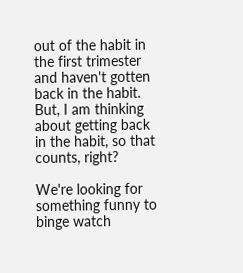out of the habit in the first trimester and haven't gotten back in the habit. But, I am thinking about getting back in the habit, so that counts, right?

We're looking for something funny to binge watch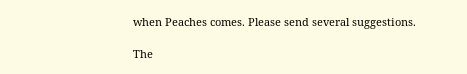when Peaches comes. Please send several suggestions.

The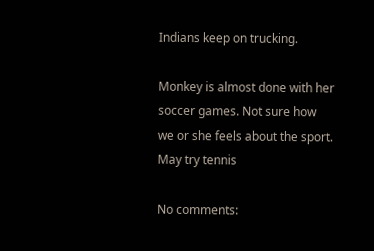Indians keep on trucking.

Monkey is almost done with her soccer games. Not sure how we or she feels about the sport.  May try tennis

No comments: